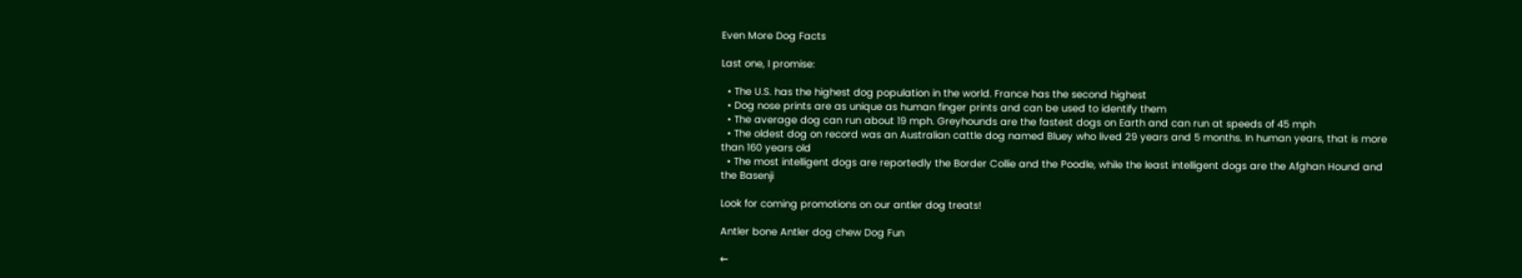Even More Dog Facts

Last one, I promise:

  • The U.S. has the highest dog population in the world. France has the second highest
  • Dog nose prints are as unique as human finger prints and can be used to identify them
  • The average dog can run about 19 mph. Greyhounds are the fastest dogs on Earth and can run at speeds of 45 mph
  • The oldest dog on record was an Australian cattle dog named Bluey who lived 29 years and 5 months. In human years, that is more than 160 years old
  • The most intelligent dogs are reportedly the Border Collie and the Poodle, while the least intelligent dogs are the Afghan Hound and the Basenji

Look for coming promotions on our antler dog treats!

Antler bone Antler dog chew Dog Fun

←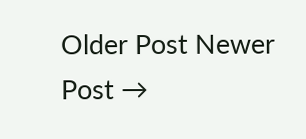Older Post Newer Post →